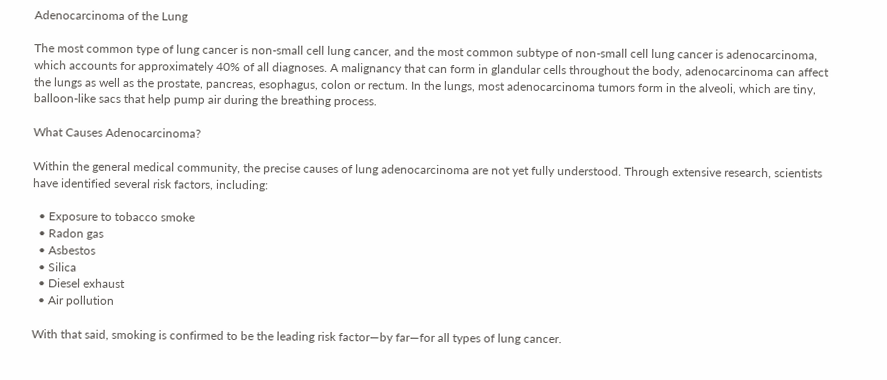Adenocarcinoma of the Lung

The most common type of lung cancer is non-small cell lung cancer, and the most common subtype of non-small cell lung cancer is adenocarcinoma, which accounts for approximately 40% of all diagnoses. A malignancy that can form in glandular cells throughout the body, adenocarcinoma can affect the lungs as well as the prostate, pancreas, esophagus, colon or rectum. In the lungs, most adenocarcinoma tumors form in the alveoli, which are tiny, balloon-like sacs that help pump air during the breathing process.

What Causes Adenocarcinoma?

Within the general medical community, the precise causes of lung adenocarcinoma are not yet fully understood. Through extensive research, scientists have identified several risk factors, including:

  • Exposure to tobacco smoke
  • Radon gas
  • Asbestos
  • Silica
  • Diesel exhaust
  • Air pollution

With that said, smoking is confirmed to be the leading risk factor—by far—for all types of lung cancer.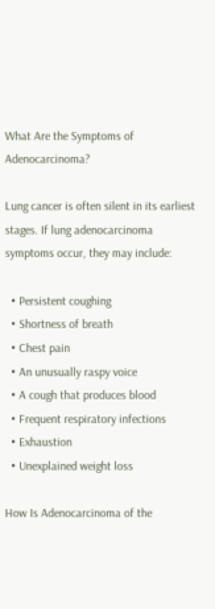What Are the Symptoms of Adenocarcinoma?

Lung cancer is often silent in its earliest stages. If lung adenocarcinoma symptoms occur, they may include:

  • Persistent coughing
  • Shortness of breath
  • Chest pain
  • An unusually raspy voice
  • A cough that produces blood
  • Frequent respiratory infections
  • Exhaustion
  • Unexplained weight loss

How Is Adenocarcinoma of the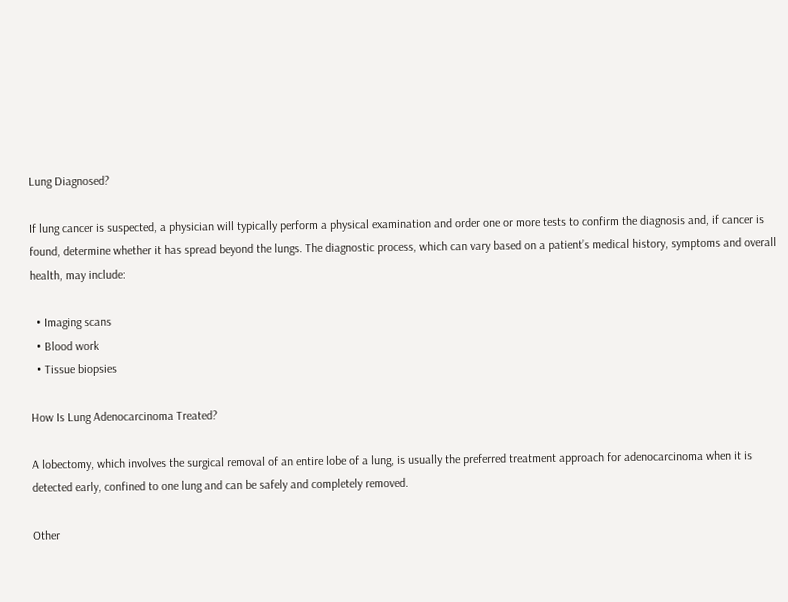Lung Diagnosed?

If lung cancer is suspected, a physician will typically perform a physical examination and order one or more tests to confirm the diagnosis and, if cancer is found, determine whether it has spread beyond the lungs. The diagnostic process, which can vary based on a patient’s medical history, symptoms and overall health, may include:

  • Imaging scans
  • Blood work
  • Tissue biopsies

How Is Lung Adenocarcinoma Treated?

A lobectomy, which involves the surgical removal of an entire lobe of a lung, is usually the preferred treatment approach for adenocarcinoma when it is detected early, confined to one lung and can be safely and completely removed.

Other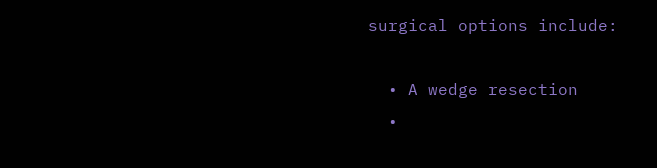surgical options include:

  • A wedge resection
  •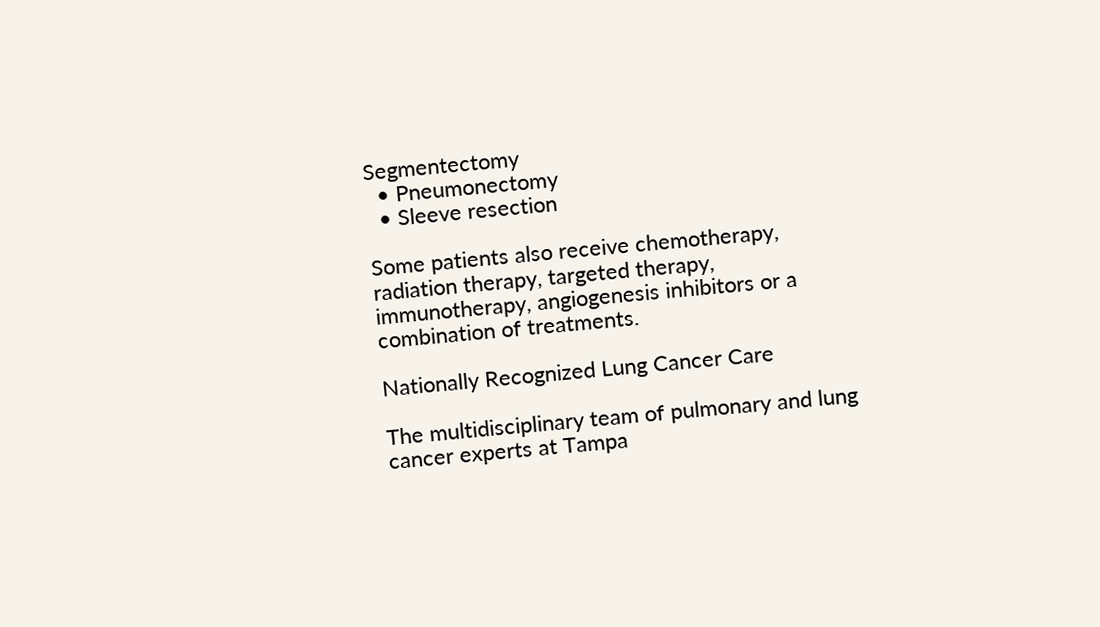Segmentectomy
  • Pneumonectomy
  • Sleeve resection

Some patients also receive chemotherapy, radiation therapy, targeted therapy, immunotherapy, angiogenesis inhibitors or a combination of treatments.

Nationally Recognized Lung Cancer Care

The multidisciplinary team of pulmonary and lung cancer experts at Tampa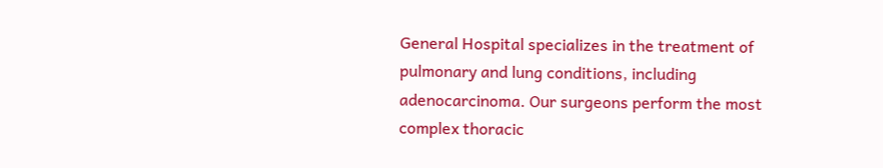General Hospital specializes in the treatment of pulmonary and lung conditions, including adenocarcinoma. Our surgeons perform the most complex thoracic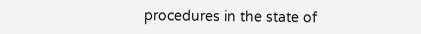procedures in the state of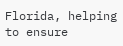Florida, helping to ensure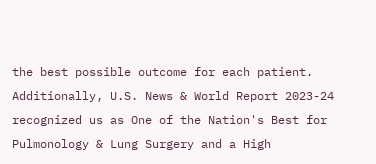the best possible outcome for each patient. Additionally, U.S. News & World Report 2023-24 recognized us as One of the Nation's Best for Pulmonology & Lung Surgery and a High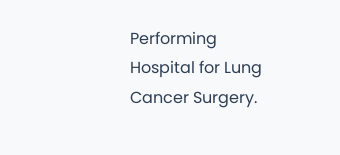Performing Hospital for Lung Cancer Surgery.